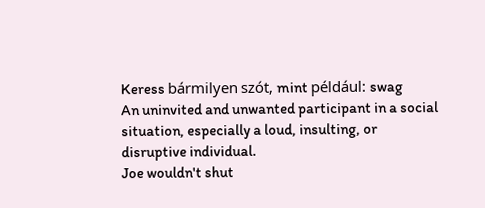Keress bármilyen szót, mint például: swag
An uninvited and unwanted participant in a social situation, especially a loud, insulting, or disruptive individual.
Joe wouldn't shut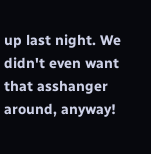up last night. We didn't even want that asshanger around, anyway!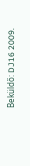Beküldő: DJ16 2009.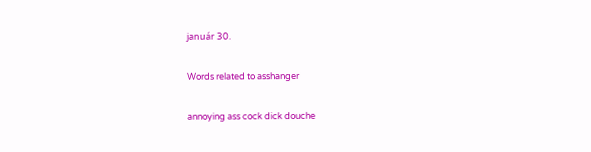január 30.

Words related to asshanger

annoying ass cock dick douche